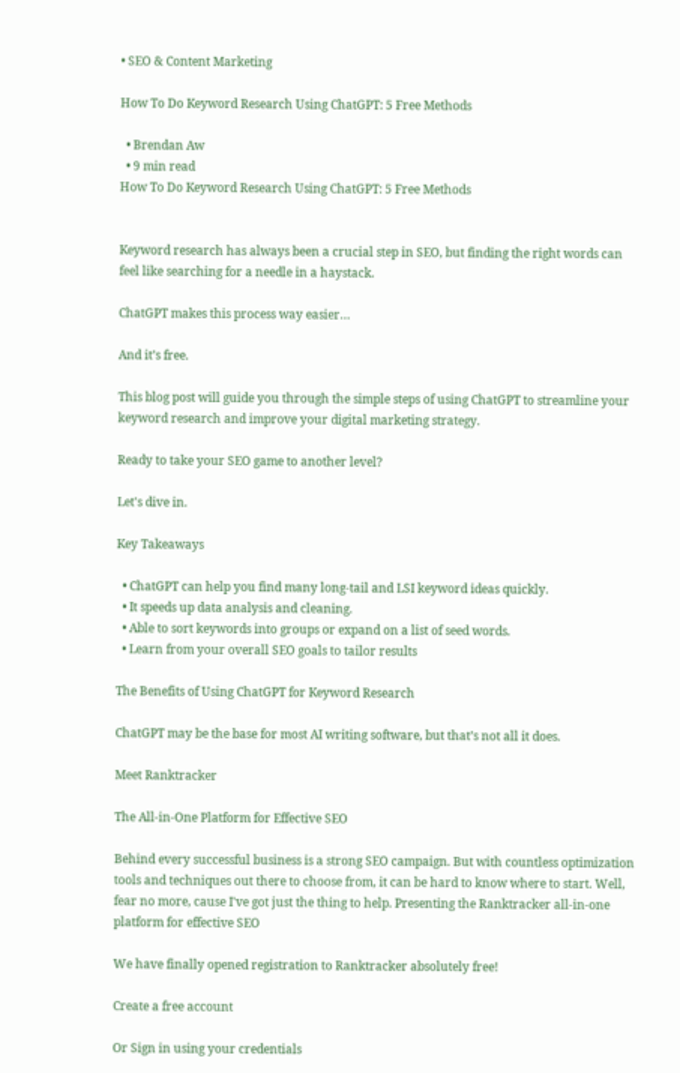• SEO & Content Marketing

How To Do Keyword Research Using ChatGPT: 5 Free Methods

  • Brendan Aw
  • 9 min read
How To Do Keyword Research Using ChatGPT: 5 Free Methods


Keyword research has always been a crucial step in SEO, but finding the right words can feel like searching for a needle in a haystack.

ChatGPT makes this process way easier…

And it’s free.

This blog post will guide you through the simple steps of using ChatGPT to streamline your keyword research and improve your digital marketing strategy.

Ready to take your SEO game to another level?

Let's dive in.

Key Takeaways

  • ChatGPT can help you find many long-tail and LSI keyword ideas quickly.
  • It speeds up data analysis and cleaning.
  • Able to sort keywords into groups or expand on a list of seed words.
  • Learn from your overall SEO goals to tailor results

The Benefits of Using ChatGPT for Keyword Research

ChatGPT may be the base for most AI writing software, but that’s not all it does.

Meet Ranktracker

The All-in-One Platform for Effective SEO

Behind every successful business is a strong SEO campaign. But with countless optimization tools and techniques out there to choose from, it can be hard to know where to start. Well, fear no more, cause I've got just the thing to help. Presenting the Ranktracker all-in-one platform for effective SEO

We have finally opened registration to Ranktracker absolutely free!

Create a free account

Or Sign in using your credentials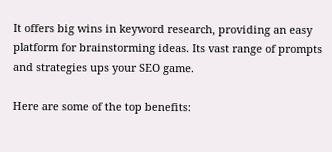It offers big wins in keyword research, providing an easy platform for brainstorming ideas. Its vast range of prompts and strategies ups your SEO game.

Here are some of the top benefits: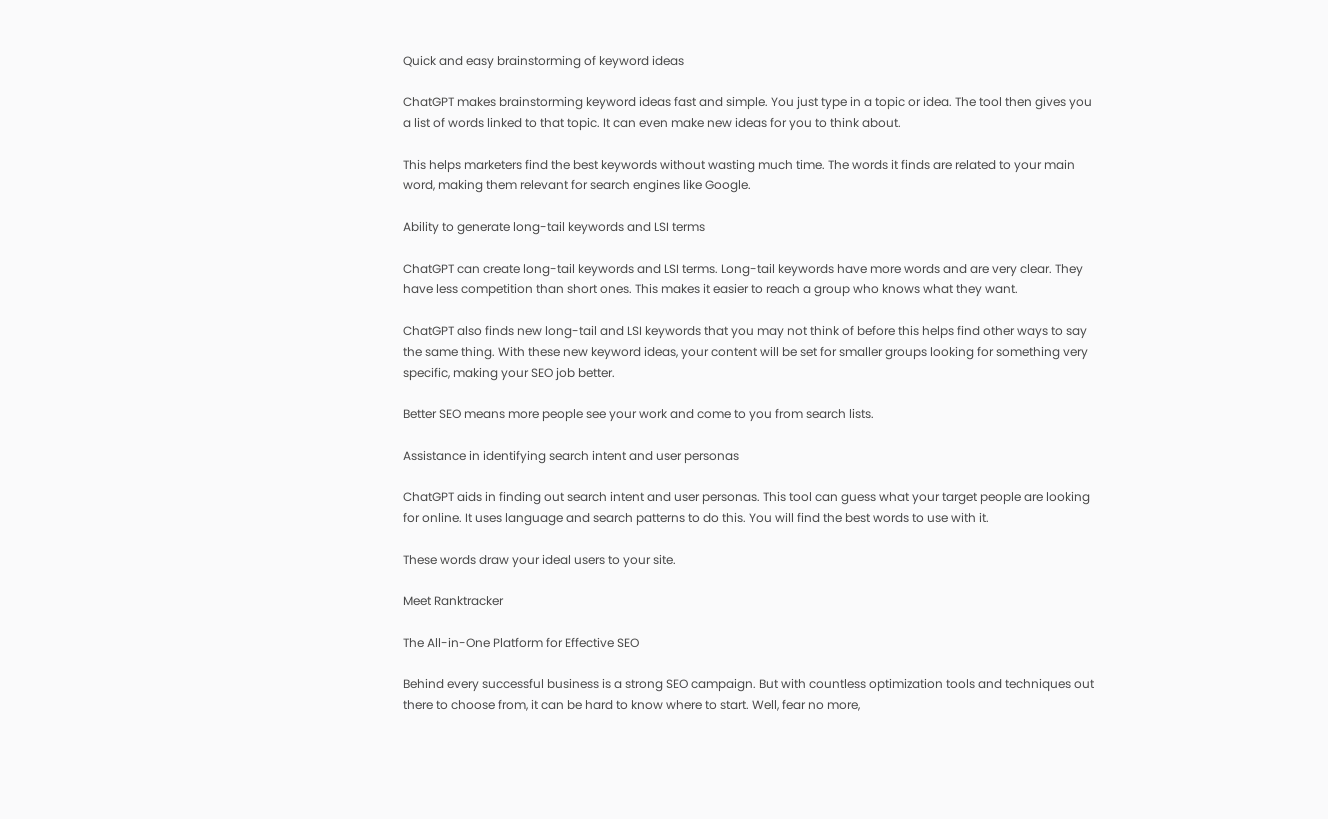Quick and easy brainstorming of keyword ideas

ChatGPT makes brainstorming keyword ideas fast and simple. You just type in a topic or idea. The tool then gives you a list of words linked to that topic. It can even make new ideas for you to think about.

This helps marketers find the best keywords without wasting much time. The words it finds are related to your main word, making them relevant for search engines like Google.

Ability to generate long-tail keywords and LSI terms

ChatGPT can create long-tail keywords and LSI terms. Long-tail keywords have more words and are very clear. They have less competition than short ones. This makes it easier to reach a group who knows what they want.

ChatGPT also finds new long-tail and LSI keywords that you may not think of before this helps find other ways to say the same thing. With these new keyword ideas, your content will be set for smaller groups looking for something very specific, making your SEO job better.

Better SEO means more people see your work and come to you from search lists.

Assistance in identifying search intent and user personas

ChatGPT aids in finding out search intent and user personas. This tool can guess what your target people are looking for online. It uses language and search patterns to do this. You will find the best words to use with it.

These words draw your ideal users to your site.

Meet Ranktracker

The All-in-One Platform for Effective SEO

Behind every successful business is a strong SEO campaign. But with countless optimization tools and techniques out there to choose from, it can be hard to know where to start. Well, fear no more,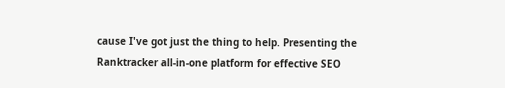cause I've got just the thing to help. Presenting the Ranktracker all-in-one platform for effective SEO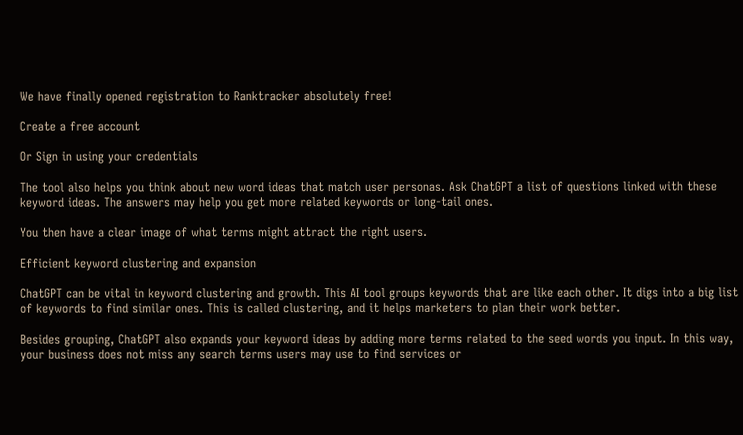We have finally opened registration to Ranktracker absolutely free!

Create a free account

Or Sign in using your credentials

The tool also helps you think about new word ideas that match user personas. Ask ChatGPT a list of questions linked with these keyword ideas. The answers may help you get more related keywords or long-tail ones.

You then have a clear image of what terms might attract the right users.

Efficient keyword clustering and expansion

ChatGPT can be vital in keyword clustering and growth. This AI tool groups keywords that are like each other. It digs into a big list of keywords to find similar ones. This is called clustering, and it helps marketers to plan their work better.

Besides grouping, ChatGPT also expands your keyword ideas by adding more terms related to the seed words you input. In this way, your business does not miss any search terms users may use to find services or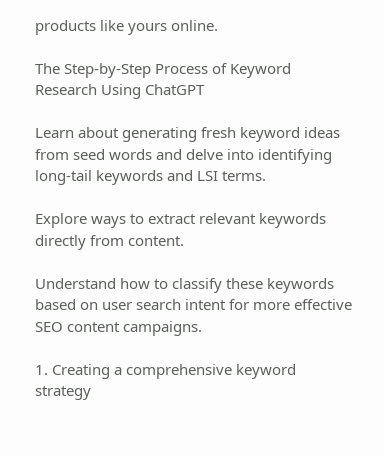products like yours online.

The Step-by-Step Process of Keyword Research Using ChatGPT

Learn about generating fresh keyword ideas from seed words and delve into identifying long-tail keywords and LSI terms.

Explore ways to extract relevant keywords directly from content.

Understand how to classify these keywords based on user search intent for more effective SEO content campaigns.

1. Creating a comprehensive keyword strategy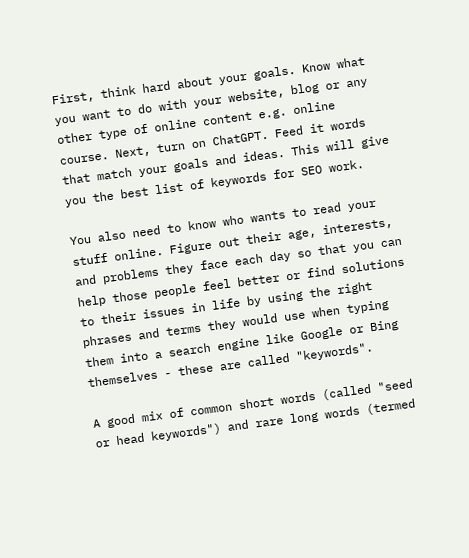First, think hard about your goals. Know what you want to do with your website, blog or any other type of online content e.g. online course. Next, turn on ChatGPT. Feed it words that match your goals and ideas. This will give you the best list of keywords for SEO work.

You also need to know who wants to read your stuff online. Figure out their age, interests, and problems they face each day so that you can help those people feel better or find solutions to their issues in life by using the right phrases and terms they would use when typing them into a search engine like Google or Bing themselves - these are called "keywords".

A good mix of common short words (called "seed or head keywords") and rare long words (termed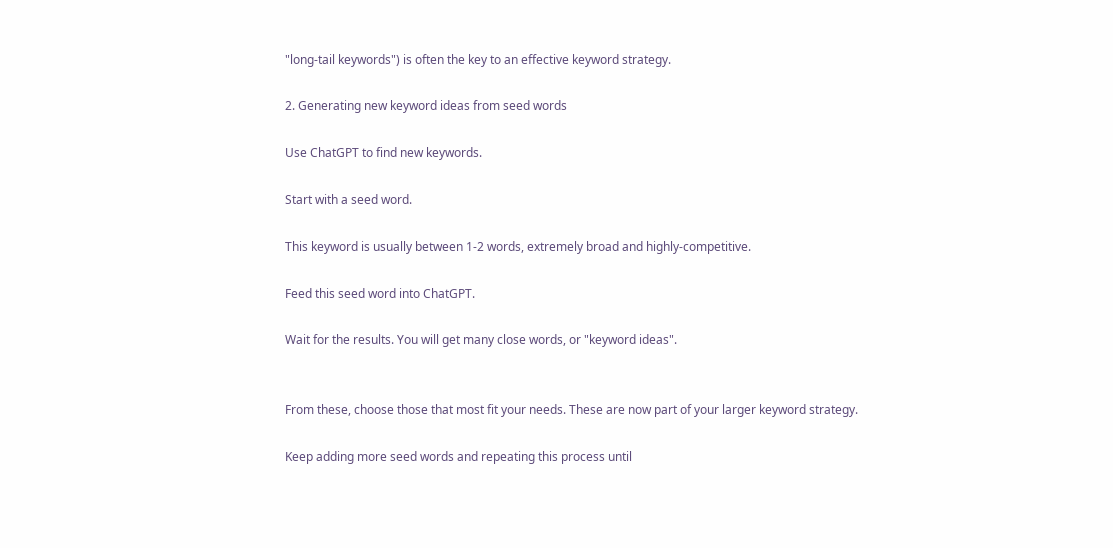"long-tail keywords") is often the key to an effective keyword strategy.

2. Generating new keyword ideas from seed words

Use ChatGPT to find new keywords.

Start with a seed word.

This keyword is usually between 1-2 words, extremely broad and highly-competitive.

Feed this seed word into ChatGPT.

Wait for the results. You will get many close words, or "keyword ideas".


From these, choose those that most fit your needs. These are now part of your larger keyword strategy.

Keep adding more seed words and repeating this process until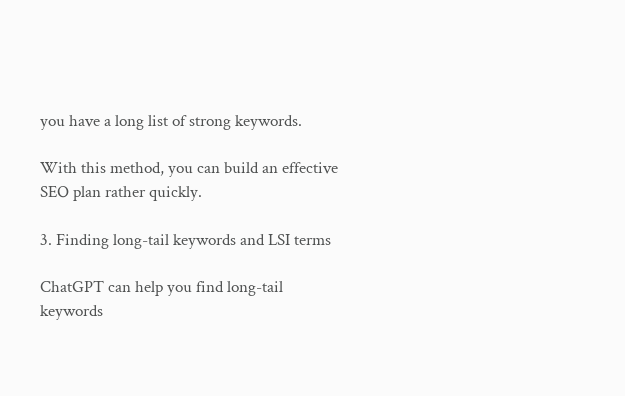you have a long list of strong keywords.

With this method, you can build an effective SEO plan rather quickly.

3. Finding long-tail keywords and LSI terms

ChatGPT can help you find long-tail keywords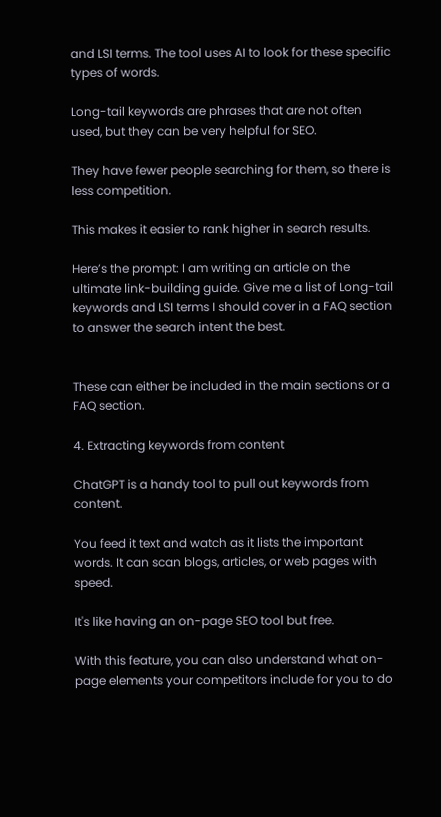and LSI terms. The tool uses AI to look for these specific types of words.

Long-tail keywords are phrases that are not often used, but they can be very helpful for SEO.

They have fewer people searching for them, so there is less competition.

This makes it easier to rank higher in search results.

Here’s the prompt: I am writing an article on the ultimate link-building guide. Give me a list of Long-tail keywords and LSI terms I should cover in a FAQ section to answer the search intent the best.


These can either be included in the main sections or a FAQ section.

4. Extracting keywords from content

ChatGPT is a handy tool to pull out keywords from content.

You feed it text and watch as it lists the important words. It can scan blogs, articles, or web pages with speed.

It's like having an on-page SEO tool but free.

With this feature, you can also understand what on-page elements your competitors include for you to do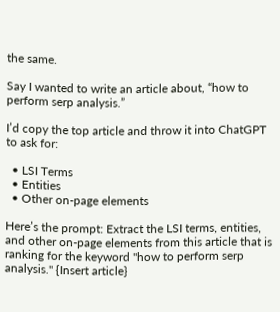the same.

Say I wanted to write an article about, “how to perform serp analysis.”

I’d copy the top article and throw it into ChatGPT to ask for:

  • LSI Terms
  • Entities
  • Other on-page elements

Here’s the prompt: Extract the LSI terms, entities, and other on-page elements from this article that is ranking for the keyword "how to perform serp analysis." {Insert article}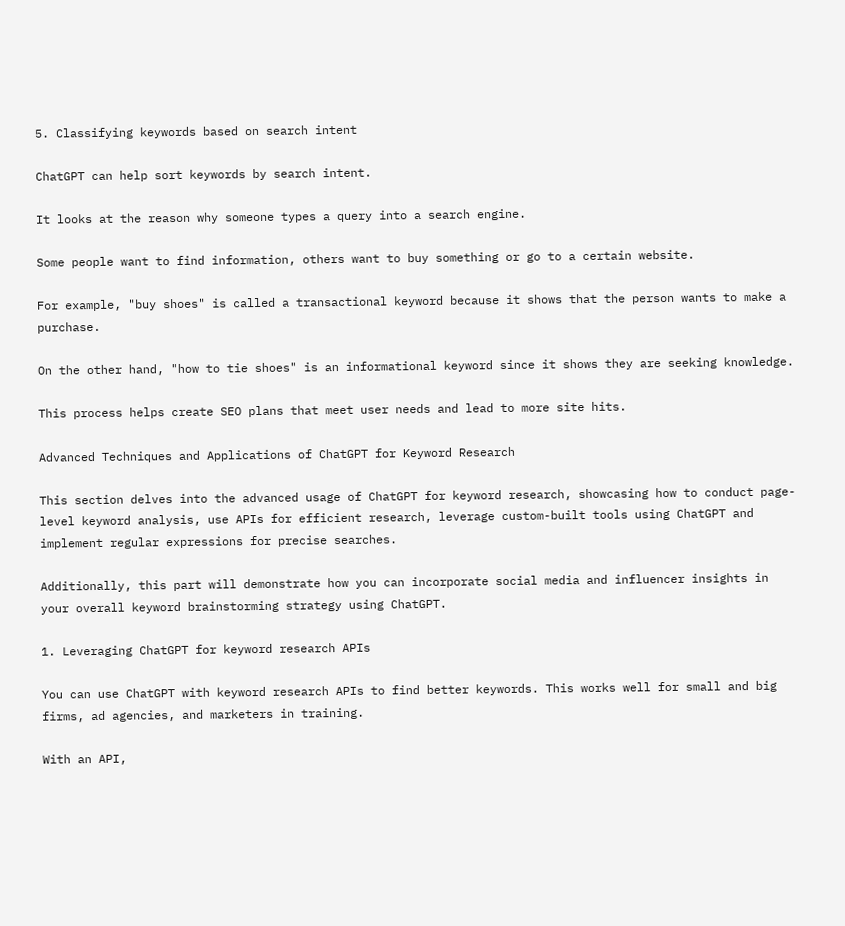5. Classifying keywords based on search intent

ChatGPT can help sort keywords by search intent.

It looks at the reason why someone types a query into a search engine.

Some people want to find information, others want to buy something or go to a certain website.

For example, "buy shoes" is called a transactional keyword because it shows that the person wants to make a purchase.

On the other hand, "how to tie shoes" is an informational keyword since it shows they are seeking knowledge.

This process helps create SEO plans that meet user needs and lead to more site hits.

Advanced Techniques and Applications of ChatGPT for Keyword Research

This section delves into the advanced usage of ChatGPT for keyword research, showcasing how to conduct page-level keyword analysis, use APIs for efficient research, leverage custom-built tools using ChatGPT and implement regular expressions for precise searches.

Additionally, this part will demonstrate how you can incorporate social media and influencer insights in your overall keyword brainstorming strategy using ChatGPT.

1. Leveraging ChatGPT for keyword research APIs

You can use ChatGPT with keyword research APIs to find better keywords. This works well for small and big firms, ad agencies, and marketers in training.

With an API,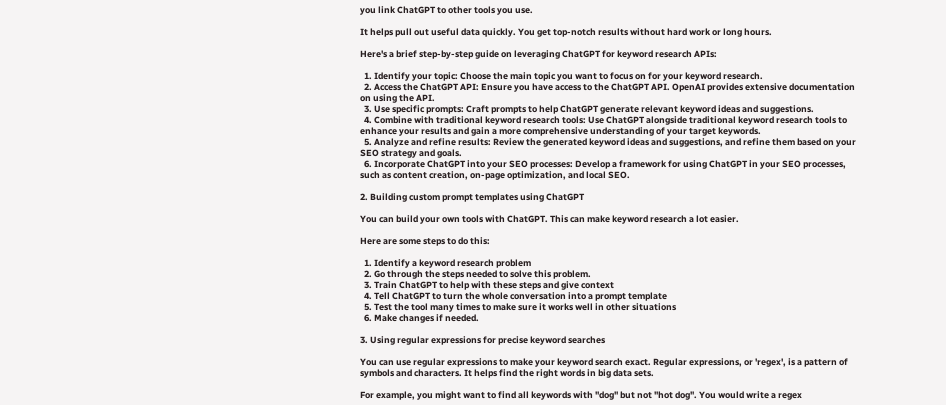you link ChatGPT to other tools you use.

It helps pull out useful data quickly. You get top-notch results without hard work or long hours.

Here's a brief step-by-step guide on leveraging ChatGPT for keyword research APIs:

  1. Identify your topic: Choose the main topic you want to focus on for your keyword research.
  2. Access the ChatGPT API: Ensure you have access to the ChatGPT API. OpenAI provides extensive documentation on using the API.
  3. Use specific prompts: Craft prompts to help ChatGPT generate relevant keyword ideas and suggestions.
  4. Combine with traditional keyword research tools: Use ChatGPT alongside traditional keyword research tools to enhance your results and gain a more comprehensive understanding of your target keywords.
  5. Analyze and refine results: Review the generated keyword ideas and suggestions, and refine them based on your SEO strategy and goals.
  6. Incorporate ChatGPT into your SEO processes: Develop a framework for using ChatGPT in your SEO processes, such as content creation, on-page optimization, and local SEO.

2. Building custom prompt templates using ChatGPT

You can build your own tools with ChatGPT. This can make keyword research a lot easier.

Here are some steps to do this:

  1. Identify a keyword research problem
  2. Go through the steps needed to solve this problem.
  3. Train ChatGPT to help with these steps and give context
  4. Tell ChatGPT to turn the whole conversation into a prompt template
  5. Test the tool many times to make sure it works well in other situations
  6. Make changes if needed.

3. Using regular expressions for precise keyword searches

You can use regular expressions to make your keyword search exact. Regular expressions, or 'regex', is a pattern of symbols and characters. It helps find the right words in big data sets.

For example, you might want to find all keywords with "dog" but not "hot dog". You would write a regex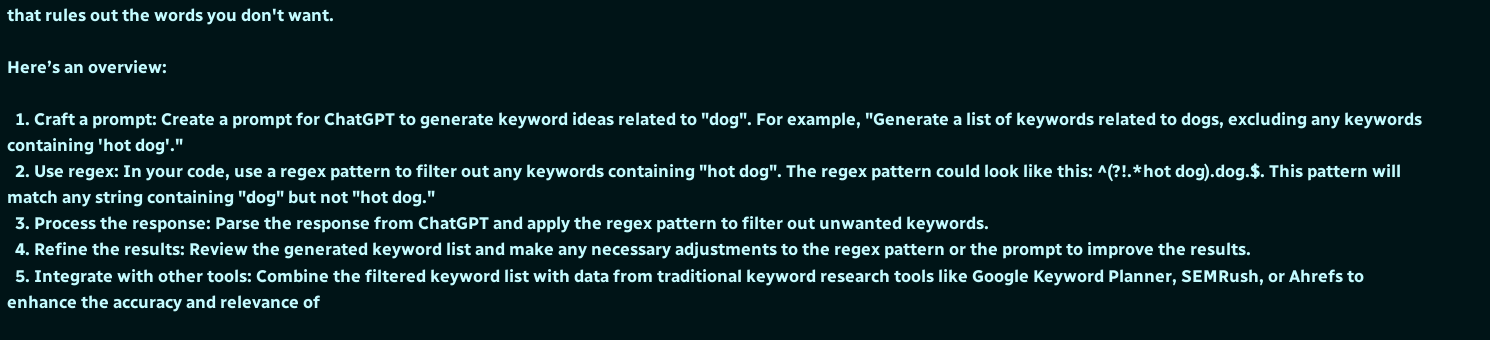that rules out the words you don't want.

Here’s an overview:

  1. Craft a prompt: Create a prompt for ChatGPT to generate keyword ideas related to "dog". For example, "Generate a list of keywords related to dogs, excluding any keywords containing 'hot dog'."
  2. Use regex: In your code, use a regex pattern to filter out any keywords containing "hot dog". The regex pattern could look like this: ^(?!.*hot dog).dog.$. This pattern will match any string containing "dog" but not "hot dog."
  3. Process the response: Parse the response from ChatGPT and apply the regex pattern to filter out unwanted keywords.
  4. Refine the results: Review the generated keyword list and make any necessary adjustments to the regex pattern or the prompt to improve the results.
  5. Integrate with other tools: Combine the filtered keyword list with data from traditional keyword research tools like Google Keyword Planner, SEMRush, or Ahrefs to enhance the accuracy and relevance of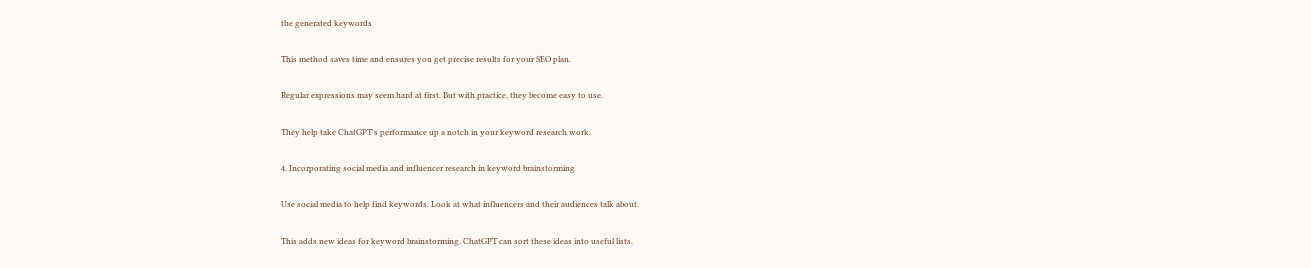the generated keywords

This method saves time and ensures you get precise results for your SEO plan.

Regular expressions may seem hard at first. But with practice, they become easy to use.

They help take ChatGPT's performance up a notch in your keyword research work.

4. Incorporating social media and influencer research in keyword brainstorming

Use social media to help find keywords. Look at what influencers and their audiences talk about.

This adds new ideas for keyword brainstorming. ChatGPT can sort these ideas into useful lists.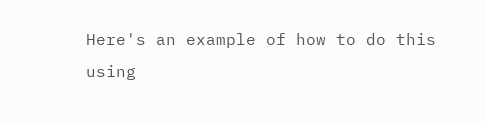Here's an example of how to do this using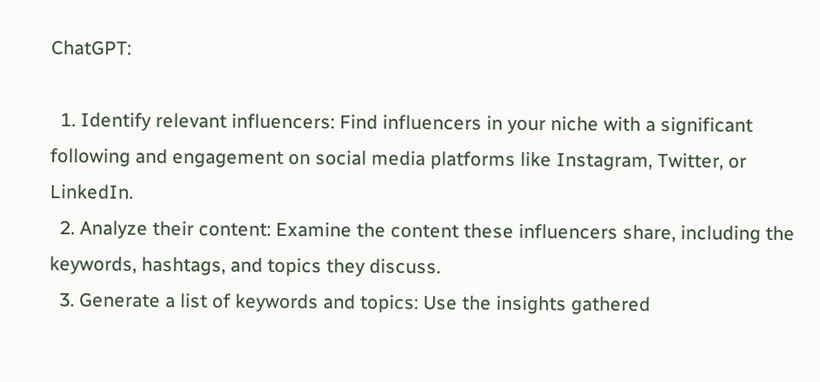ChatGPT:

  1. Identify relevant influencers: Find influencers in your niche with a significant following and engagement on social media platforms like Instagram, Twitter, or LinkedIn.
  2. Analyze their content: Examine the content these influencers share, including the keywords, hashtags, and topics they discuss.
  3. Generate a list of keywords and topics: Use the insights gathered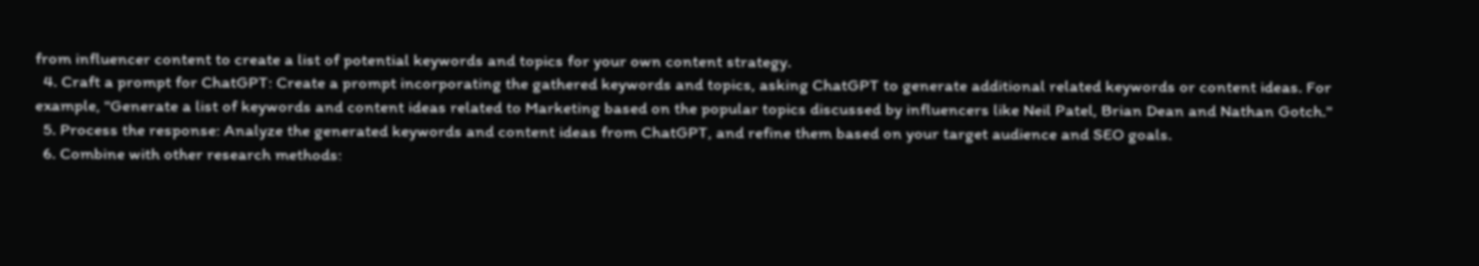from influencer content to create a list of potential keywords and topics for your own content strategy.
  4. Craft a prompt for ChatGPT: Create a prompt incorporating the gathered keywords and topics, asking ChatGPT to generate additional related keywords or content ideas. For example, "Generate a list of keywords and content ideas related to Marketing based on the popular topics discussed by influencers like Neil Patel, Brian Dean and Nathan Gotch."
  5. Process the response: Analyze the generated keywords and content ideas from ChatGPT, and refine them based on your target audience and SEO goals.
  6. Combine with other research methods: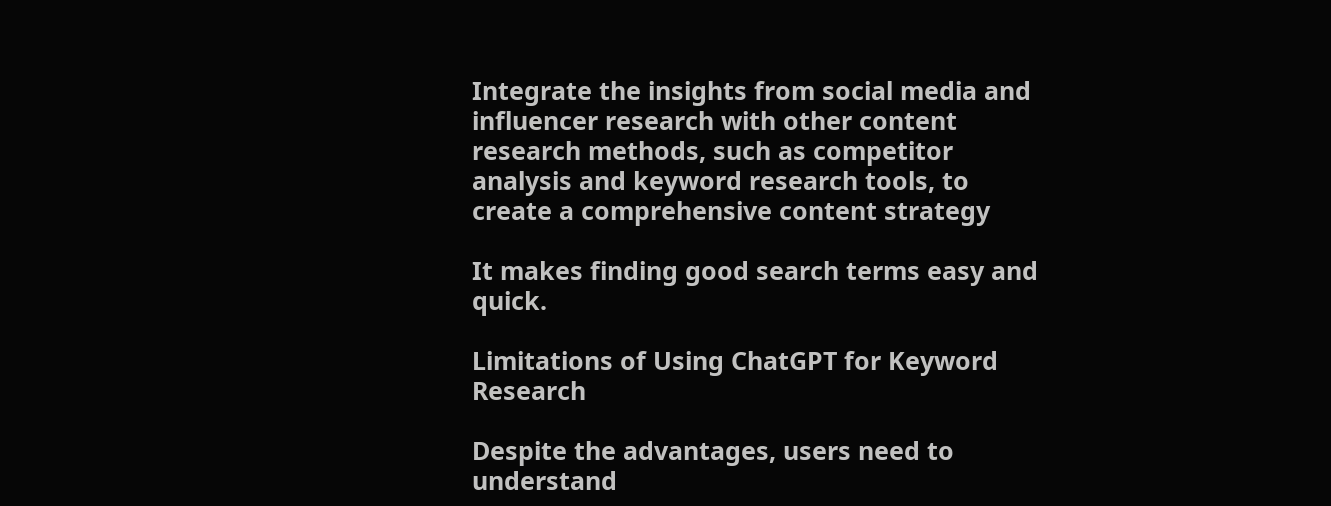Integrate the insights from social media and influencer research with other content research methods, such as competitor analysis and keyword research tools, to create a comprehensive content strategy

It makes finding good search terms easy and quick.

Limitations of Using ChatGPT for Keyword Research

Despite the advantages, users need to understand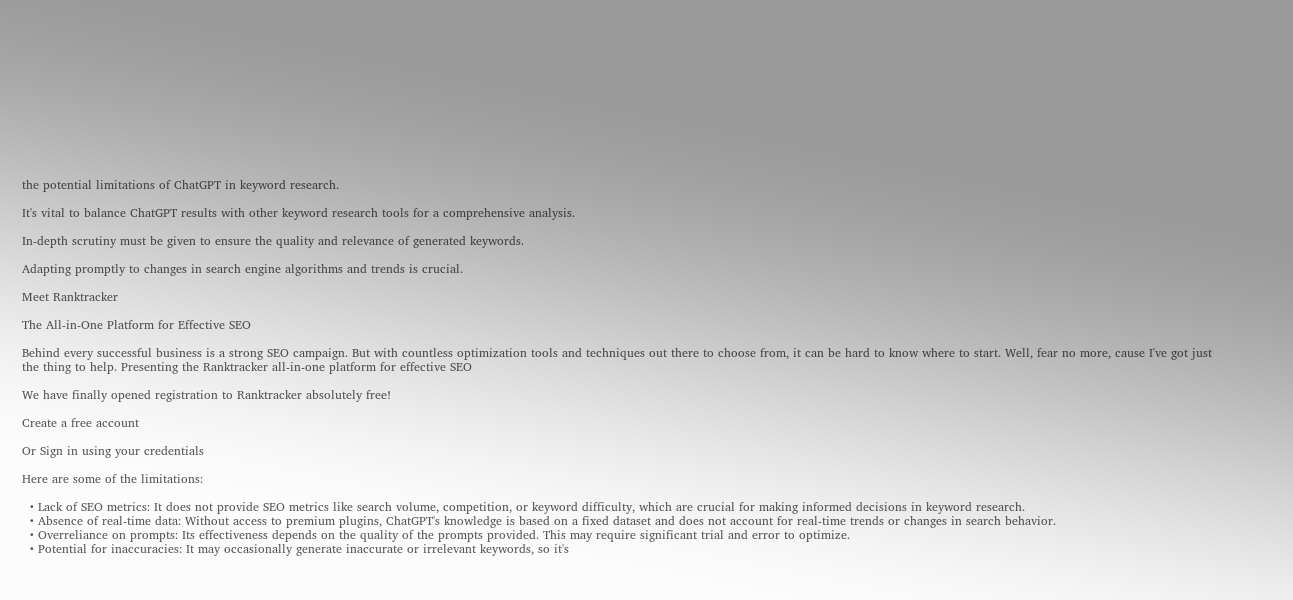the potential limitations of ChatGPT in keyword research.

It's vital to balance ChatGPT results with other keyword research tools for a comprehensive analysis.

In-depth scrutiny must be given to ensure the quality and relevance of generated keywords.

Adapting promptly to changes in search engine algorithms and trends is crucial.

Meet Ranktracker

The All-in-One Platform for Effective SEO

Behind every successful business is a strong SEO campaign. But with countless optimization tools and techniques out there to choose from, it can be hard to know where to start. Well, fear no more, cause I've got just the thing to help. Presenting the Ranktracker all-in-one platform for effective SEO

We have finally opened registration to Ranktracker absolutely free!

Create a free account

Or Sign in using your credentials

Here are some of the limitations:

  • Lack of SEO metrics: It does not provide SEO metrics like search volume, competition, or keyword difficulty, which are crucial for making informed decisions in keyword research.
  • Absence of real-time data: Without access to premium plugins, ChatGPT's knowledge is based on a fixed dataset and does not account for real-time trends or changes in search behavior.
  • Overreliance on prompts: Its effectiveness depends on the quality of the prompts provided. This may require significant trial and error to optimize.
  • Potential for inaccuracies: It may occasionally generate inaccurate or irrelevant keywords, so it's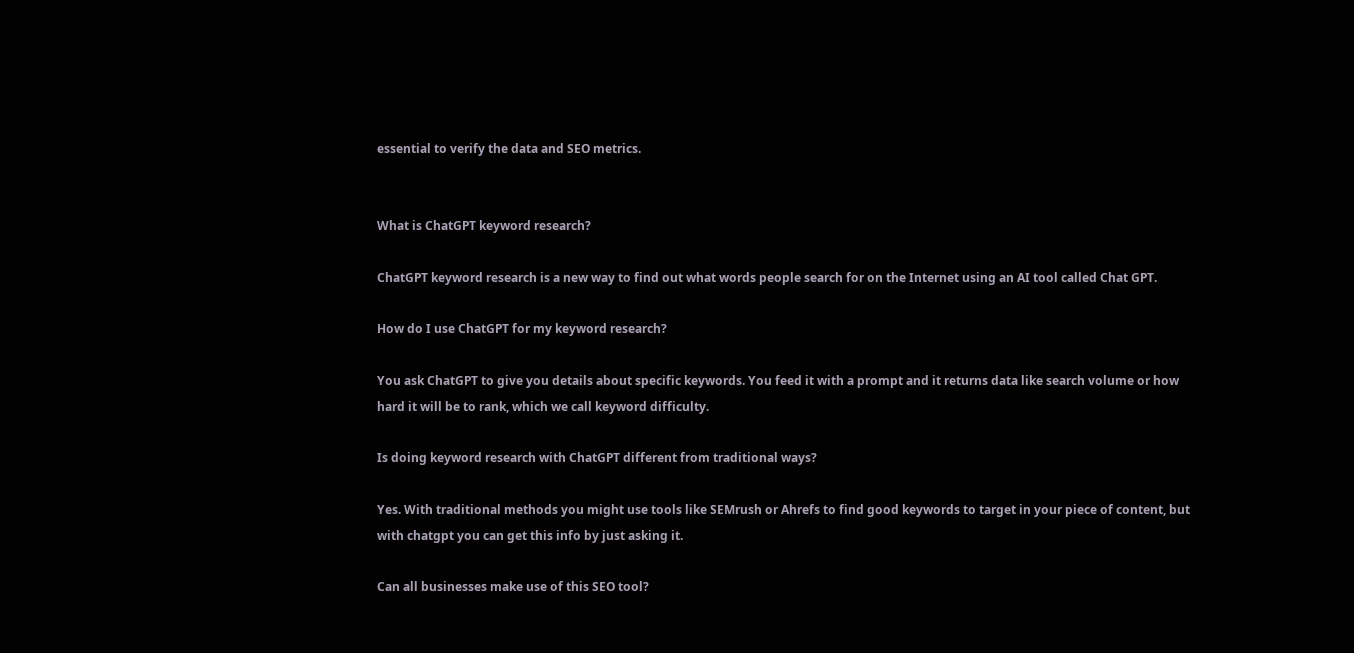essential to verify the data and SEO metrics.


What is ChatGPT keyword research?

ChatGPT keyword research is a new way to find out what words people search for on the Internet using an AI tool called Chat GPT.

How do I use ChatGPT for my keyword research?

You ask ChatGPT to give you details about specific keywords. You feed it with a prompt and it returns data like search volume or how hard it will be to rank, which we call keyword difficulty.

Is doing keyword research with ChatGPT different from traditional ways?

Yes. With traditional methods you might use tools like SEMrush or Ahrefs to find good keywords to target in your piece of content, but with chatgpt you can get this info by just asking it.

Can all businesses make use of this SEO tool?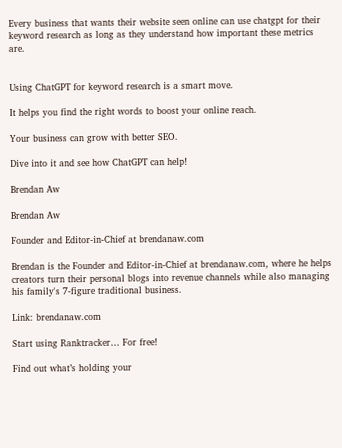Every business that wants their website seen online can use chatgpt for their keyword research as long as they understand how important these metrics are.


Using ChatGPT for keyword research is a smart move.

It helps you find the right words to boost your online reach.

Your business can grow with better SEO.

Dive into it and see how ChatGPT can help!

Brendan Aw

Brendan Aw

Founder and Editor-in-Chief at brendanaw.com

Brendan is the Founder and Editor-in-Chief at brendanaw.com, where he helps creators turn their personal blogs into revenue channels while also managing his family's 7-figure traditional business.

Link: brendanaw.com

Start using Ranktracker… For free!

Find out what’s holding your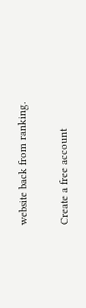website back from ranking.

Create a free account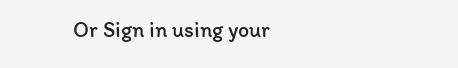Or Sign in using your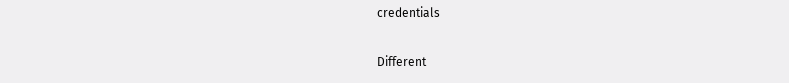credentials

Different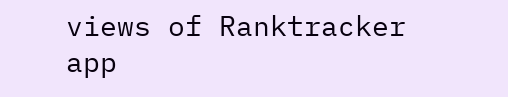views of Ranktracker app